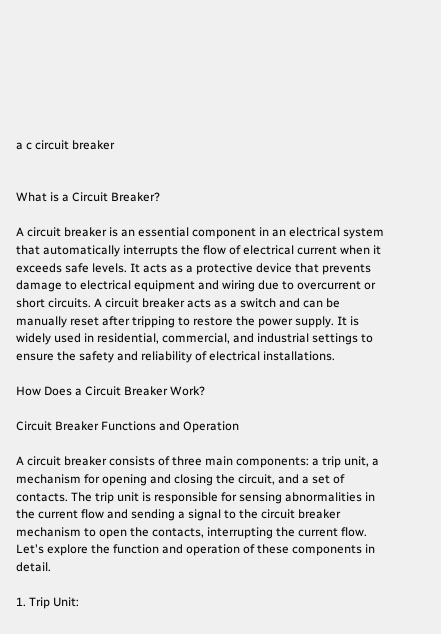a c circuit breaker


What is a Circuit Breaker?

A circuit breaker is an essential component in an electrical system that automatically interrupts the flow of electrical current when it exceeds safe levels. It acts as a protective device that prevents damage to electrical equipment and wiring due to overcurrent or short circuits. A circuit breaker acts as a switch and can be manually reset after tripping to restore the power supply. It is widely used in residential, commercial, and industrial settings to ensure the safety and reliability of electrical installations.

How Does a Circuit Breaker Work?

Circuit Breaker Functions and Operation

A circuit breaker consists of three main components: a trip unit, a mechanism for opening and closing the circuit, and a set of contacts. The trip unit is responsible for sensing abnormalities in the current flow and sending a signal to the circuit breaker mechanism to open the contacts, interrupting the current flow. Let's explore the function and operation of these components in detail.

1. Trip Unit: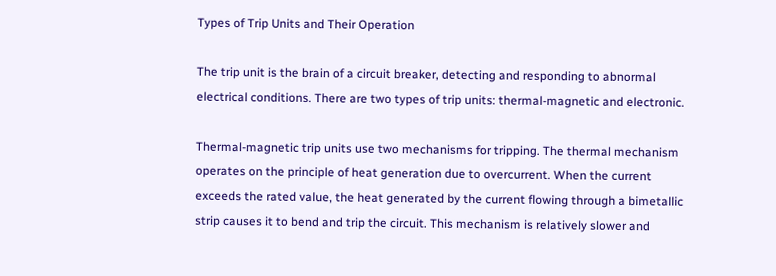Types of Trip Units and Their Operation

The trip unit is the brain of a circuit breaker, detecting and responding to abnormal electrical conditions. There are two types of trip units: thermal-magnetic and electronic.

Thermal-magnetic trip units use two mechanisms for tripping. The thermal mechanism operates on the principle of heat generation due to overcurrent. When the current exceeds the rated value, the heat generated by the current flowing through a bimetallic strip causes it to bend and trip the circuit. This mechanism is relatively slower and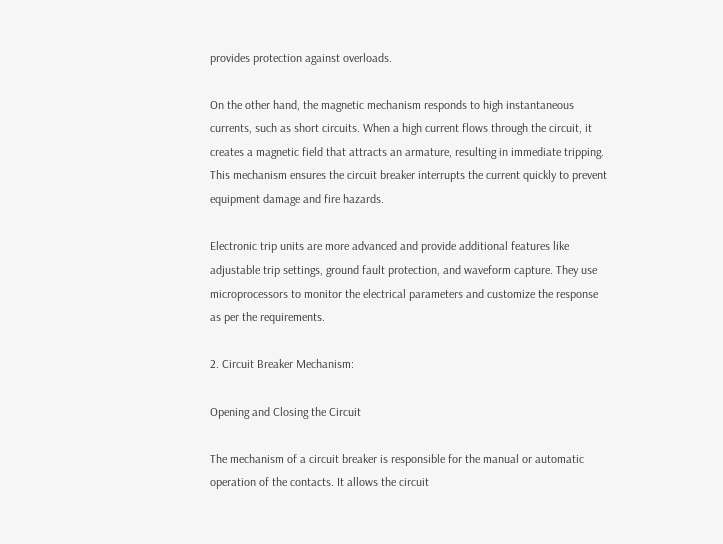provides protection against overloads.

On the other hand, the magnetic mechanism responds to high instantaneous currents, such as short circuits. When a high current flows through the circuit, it creates a magnetic field that attracts an armature, resulting in immediate tripping. This mechanism ensures the circuit breaker interrupts the current quickly to prevent equipment damage and fire hazards.

Electronic trip units are more advanced and provide additional features like adjustable trip settings, ground fault protection, and waveform capture. They use microprocessors to monitor the electrical parameters and customize the response as per the requirements.

2. Circuit Breaker Mechanism:

Opening and Closing the Circuit

The mechanism of a circuit breaker is responsible for the manual or automatic operation of the contacts. It allows the circuit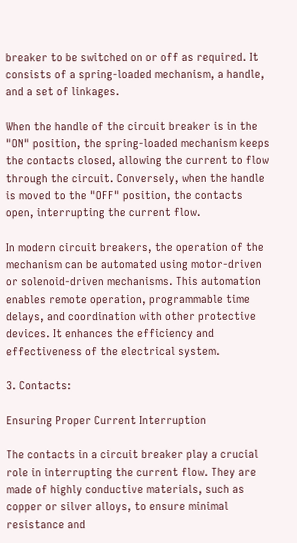breaker to be switched on or off as required. It consists of a spring-loaded mechanism, a handle, and a set of linkages.

When the handle of the circuit breaker is in the "ON" position, the spring-loaded mechanism keeps the contacts closed, allowing the current to flow through the circuit. Conversely, when the handle is moved to the "OFF" position, the contacts open, interrupting the current flow.

In modern circuit breakers, the operation of the mechanism can be automated using motor-driven or solenoid-driven mechanisms. This automation enables remote operation, programmable time delays, and coordination with other protective devices. It enhances the efficiency and effectiveness of the electrical system.

3. Contacts:

Ensuring Proper Current Interruption

The contacts in a circuit breaker play a crucial role in interrupting the current flow. They are made of highly conductive materials, such as copper or silver alloys, to ensure minimal resistance and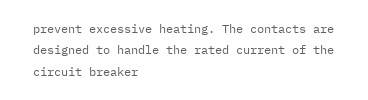prevent excessive heating. The contacts are designed to handle the rated current of the circuit breaker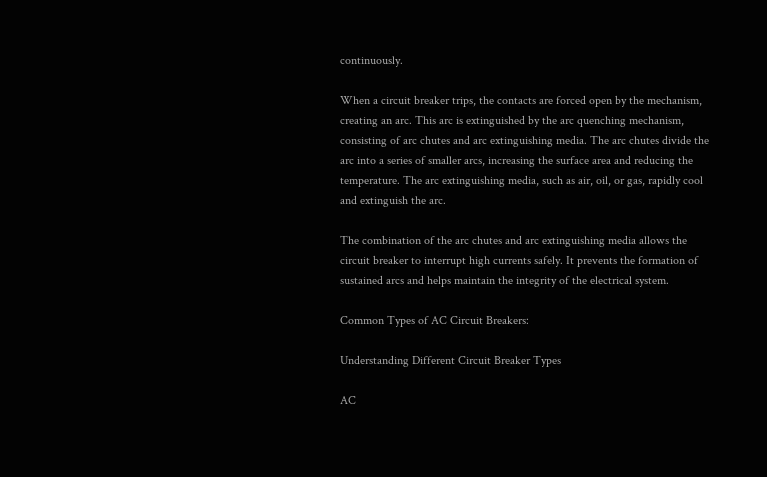continuously.

When a circuit breaker trips, the contacts are forced open by the mechanism, creating an arc. This arc is extinguished by the arc quenching mechanism, consisting of arc chutes and arc extinguishing media. The arc chutes divide the arc into a series of smaller arcs, increasing the surface area and reducing the temperature. The arc extinguishing media, such as air, oil, or gas, rapidly cool and extinguish the arc.

The combination of the arc chutes and arc extinguishing media allows the circuit breaker to interrupt high currents safely. It prevents the formation of sustained arcs and helps maintain the integrity of the electrical system.

Common Types of AC Circuit Breakers:

Understanding Different Circuit Breaker Types

AC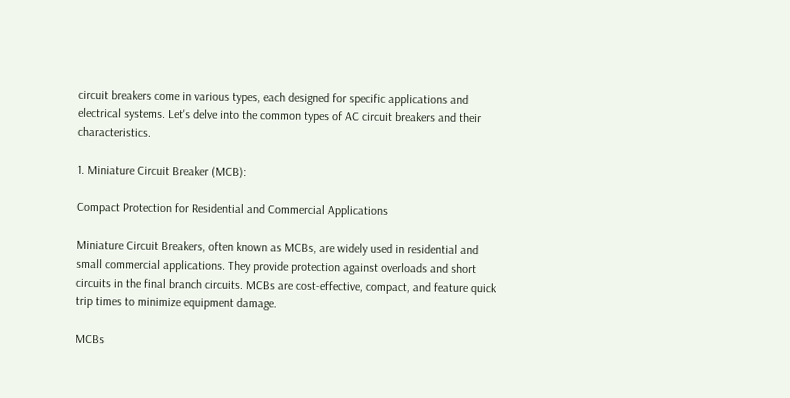circuit breakers come in various types, each designed for specific applications and electrical systems. Let's delve into the common types of AC circuit breakers and their characteristics.

1. Miniature Circuit Breaker (MCB):

Compact Protection for Residential and Commercial Applications

Miniature Circuit Breakers, often known as MCBs, are widely used in residential and small commercial applications. They provide protection against overloads and short circuits in the final branch circuits. MCBs are cost-effective, compact, and feature quick trip times to minimize equipment damage.

MCBs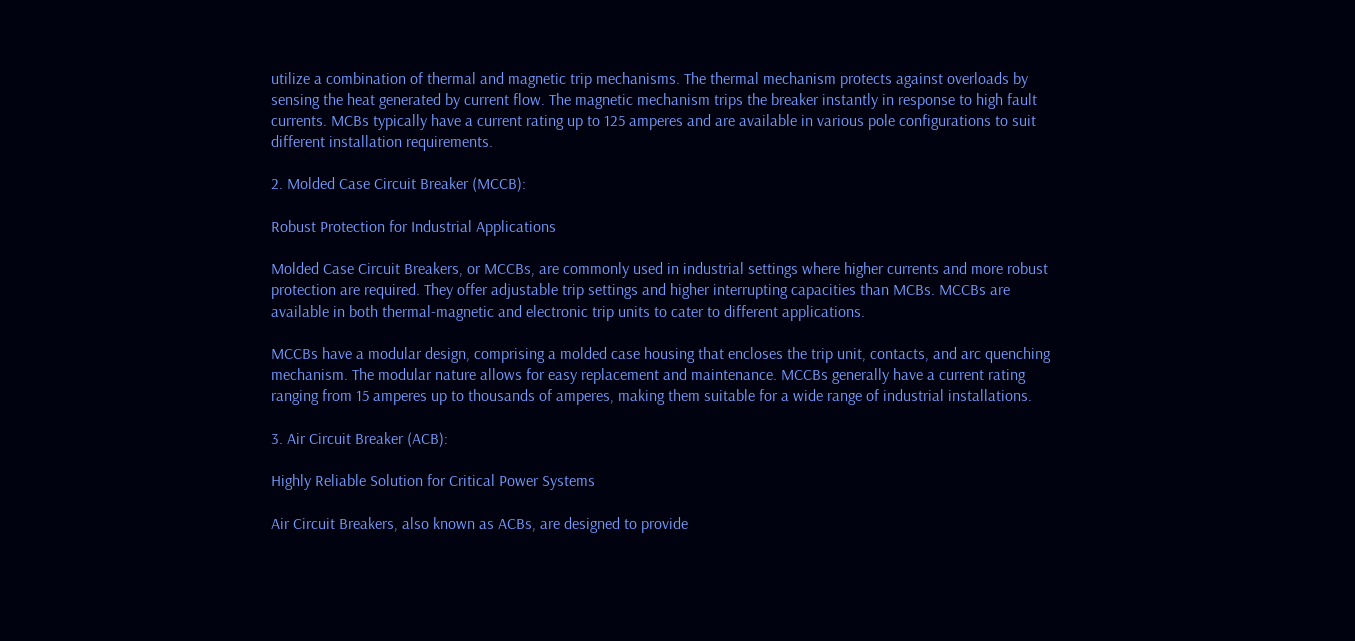utilize a combination of thermal and magnetic trip mechanisms. The thermal mechanism protects against overloads by sensing the heat generated by current flow. The magnetic mechanism trips the breaker instantly in response to high fault currents. MCBs typically have a current rating up to 125 amperes and are available in various pole configurations to suit different installation requirements.

2. Molded Case Circuit Breaker (MCCB):

Robust Protection for Industrial Applications

Molded Case Circuit Breakers, or MCCBs, are commonly used in industrial settings where higher currents and more robust protection are required. They offer adjustable trip settings and higher interrupting capacities than MCBs. MCCBs are available in both thermal-magnetic and electronic trip units to cater to different applications.

MCCBs have a modular design, comprising a molded case housing that encloses the trip unit, contacts, and arc quenching mechanism. The modular nature allows for easy replacement and maintenance. MCCBs generally have a current rating ranging from 15 amperes up to thousands of amperes, making them suitable for a wide range of industrial installations.

3. Air Circuit Breaker (ACB):

Highly Reliable Solution for Critical Power Systems

Air Circuit Breakers, also known as ACBs, are designed to provide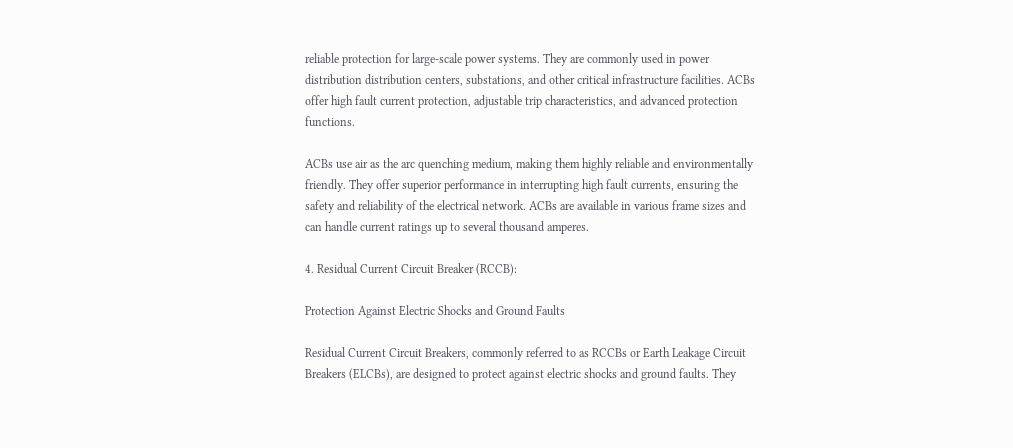reliable protection for large-scale power systems. They are commonly used in power distribution distribution centers, substations, and other critical infrastructure facilities. ACBs offer high fault current protection, adjustable trip characteristics, and advanced protection functions.

ACBs use air as the arc quenching medium, making them highly reliable and environmentally friendly. They offer superior performance in interrupting high fault currents, ensuring the safety and reliability of the electrical network. ACBs are available in various frame sizes and can handle current ratings up to several thousand amperes.

4. Residual Current Circuit Breaker (RCCB):

Protection Against Electric Shocks and Ground Faults

Residual Current Circuit Breakers, commonly referred to as RCCBs or Earth Leakage Circuit Breakers (ELCBs), are designed to protect against electric shocks and ground faults. They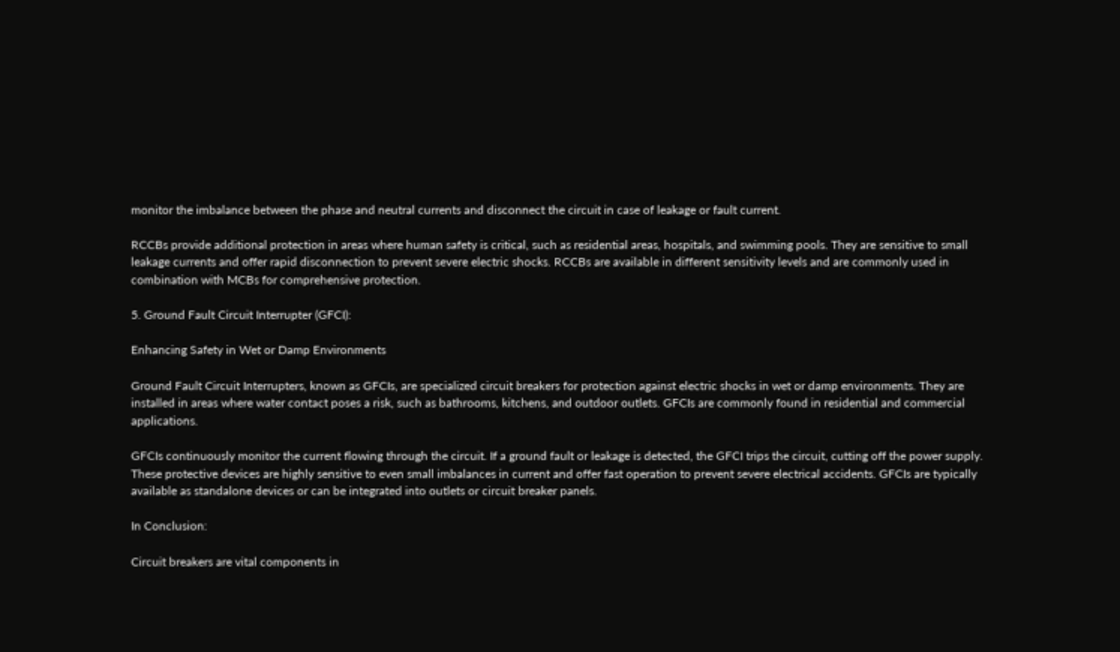monitor the imbalance between the phase and neutral currents and disconnect the circuit in case of leakage or fault current.

RCCBs provide additional protection in areas where human safety is critical, such as residential areas, hospitals, and swimming pools. They are sensitive to small leakage currents and offer rapid disconnection to prevent severe electric shocks. RCCBs are available in different sensitivity levels and are commonly used in combination with MCBs for comprehensive protection.

5. Ground Fault Circuit Interrupter (GFCI):

Enhancing Safety in Wet or Damp Environments

Ground Fault Circuit Interrupters, known as GFCIs, are specialized circuit breakers for protection against electric shocks in wet or damp environments. They are installed in areas where water contact poses a risk, such as bathrooms, kitchens, and outdoor outlets. GFCIs are commonly found in residential and commercial applications.

GFCIs continuously monitor the current flowing through the circuit. If a ground fault or leakage is detected, the GFCI trips the circuit, cutting off the power supply. These protective devices are highly sensitive to even small imbalances in current and offer fast operation to prevent severe electrical accidents. GFCIs are typically available as standalone devices or can be integrated into outlets or circuit breaker panels.

In Conclusion:

Circuit breakers are vital components in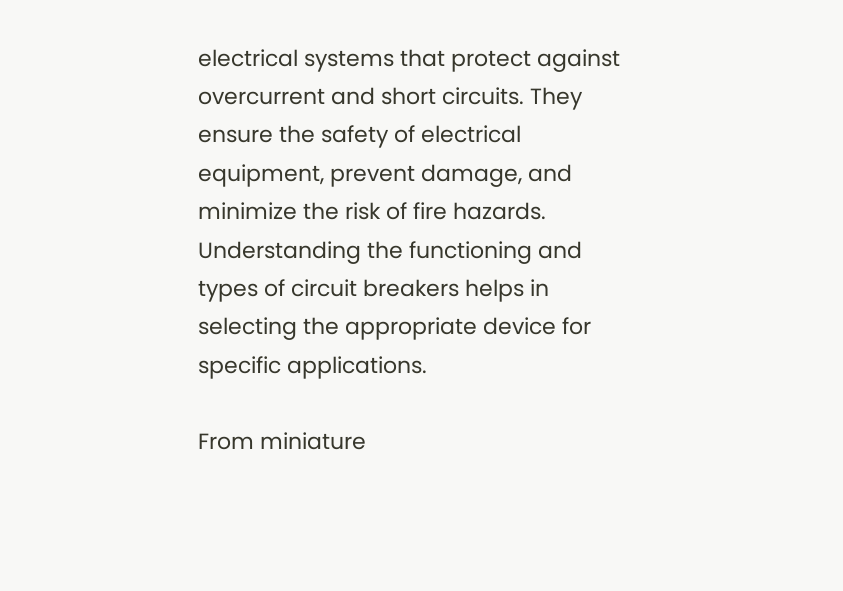electrical systems that protect against overcurrent and short circuits. They ensure the safety of electrical equipment, prevent damage, and minimize the risk of fire hazards. Understanding the functioning and types of circuit breakers helps in selecting the appropriate device for specific applications.

From miniature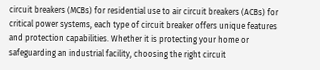circuit breakers (MCBs) for residential use to air circuit breakers (ACBs) for critical power systems, each type of circuit breaker offers unique features and protection capabilities. Whether it is protecting your home or safeguarding an industrial facility, choosing the right circuit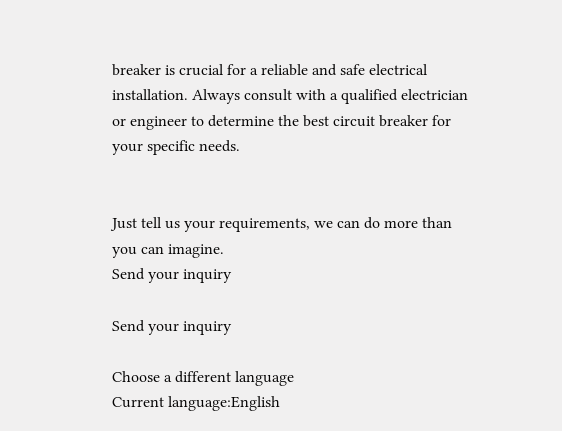breaker is crucial for a reliable and safe electrical installation. Always consult with a qualified electrician or engineer to determine the best circuit breaker for your specific needs.


Just tell us your requirements, we can do more than you can imagine.
Send your inquiry

Send your inquiry

Choose a different language
Current language:English